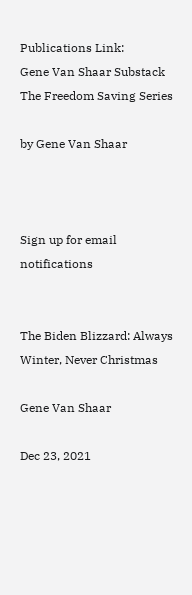Publications Link:
Gene Van Shaar Substack
The Freedom Saving Series

by Gene Van Shaar



Sign up for email notifications


The Biden Blizzard: Always Winter, Never Christmas

Gene Van Shaar

Dec 23, 2021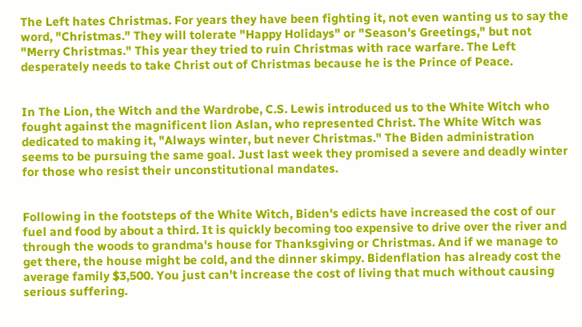The Left hates Christmas. For years they have been fighting it, not even wanting us to say the word, "Christmas." They will tolerate "Happy Holidays" or "Season's Greetings," but not "Merry Christmas." This year they tried to ruin Christmas with race warfare. The Left desperately needs to take Christ out of Christmas because he is the Prince of Peace.


In The Lion, the Witch and the Wardrobe, C.S. Lewis introduced us to the White Witch who fought against the magnificent lion Aslan, who represented Christ. The White Witch was dedicated to making it, "Always winter, but never Christmas." The Biden administration seems to be pursuing the same goal. Just last week they promised a severe and deadly winter for those who resist their unconstitutional mandates.


Following in the footsteps of the White Witch, Biden's edicts have increased the cost of our fuel and food by about a third. It is quickly becoming too expensive to drive over the river and through the woods to grandma's house for Thanksgiving or Christmas. And if we manage to get there, the house might be cold, and the dinner skimpy. Bidenflation has already cost the average family $3,500. You just can't increase the cost of living that much without causing serious suffering.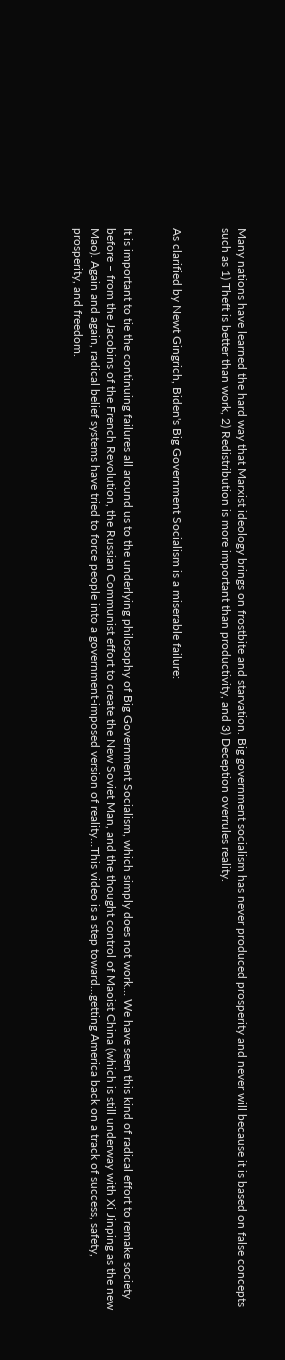Many nations have learned the hard way that Marxist ideology brings on frostbite and starvation. Big government socialism has never produced prosperity and never will because it is based on false concepts such as 1) Theft is better than work, 2) Redistribution is more important than productivity, and 3) Deception overrules reality.


As clarified by Newt Gingrich, Biden's Big Government Socialism is a miserable failure:


It is important to tie the continuing failures all around us to the underlying philosophy of Big Government Socialism, which simply does not work… We have seen this kind of radical effort to remake society before – from the Jacobins of the French Revolution, the Russian Communist effort to create the New Soviet Man, and the thought control of Maoist China (which is still underway with Xi Jinping as the new Mao). Again and again, radical belief systems have tried to force people into a government-imposed version of reality…This video is a step toward…getting America back on a track of success, safety, prosperity, and freedom.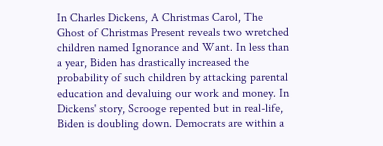In Charles Dickens, A Christmas Carol, The Ghost of Christmas Present reveals two wretched children named Ignorance and Want. In less than a year, Biden has drastically increased the probability of such children by attacking parental education and devaluing our work and money. In Dickens' story, Scrooge repented but in real-life, Biden is doubling down. Democrats are within a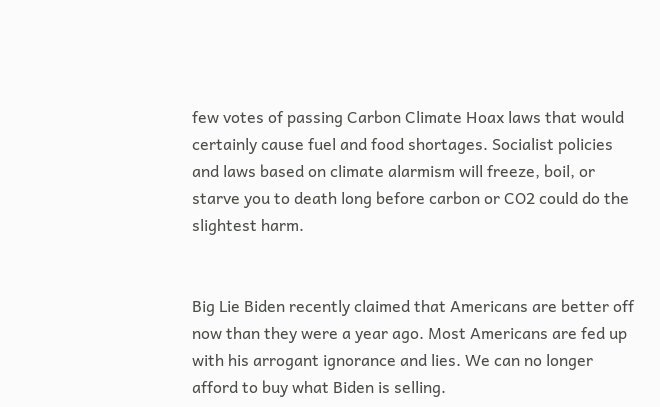few votes of passing Carbon Climate Hoax laws that would certainly cause fuel and food shortages. Socialist policies and laws based on climate alarmism will freeze, boil, or starve you to death long before carbon or CO2 could do the slightest harm.


Big Lie Biden recently claimed that Americans are better off now than they were a year ago. Most Americans are fed up with his arrogant ignorance and lies. We can no longer afford to buy what Biden is selling.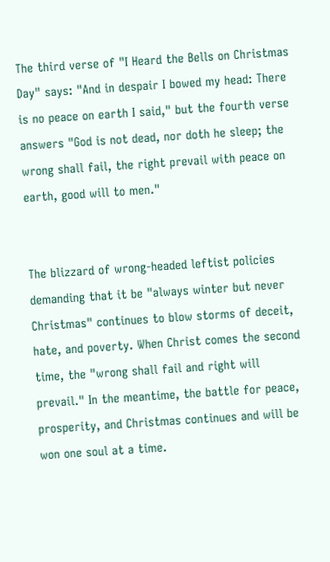The third verse of "I Heard the Bells on Christmas Day" says: "And in despair I bowed my head: There is no peace on earth I said," but the fourth verse answers "God is not dead, nor doth he sleep; the wrong shall fail, the right prevail with peace on earth, good will to men."


The blizzard of wrong-headed leftist policies demanding that it be "always winter but never Christmas" continues to blow storms of deceit, hate, and poverty. When Christ comes the second time, the "wrong shall fail and right will prevail." In the meantime, the battle for peace, prosperity, and Christmas continues and will be won one soul at a time.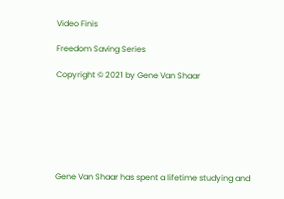Video Finis

Freedom Saving Series

Copyright © 2021 by Gene Van Shaar







Gene Van Shaar has spent a lifetime studying and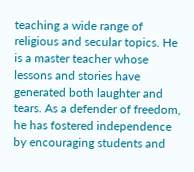teaching a wide range of religious and secular topics. He is a master teacher whose lessons and stories have generated both laughter and tears. As a defender of freedom, he has fostered independence by encouraging students and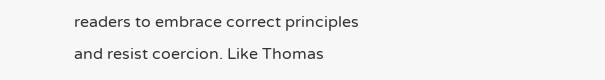readers to embrace correct principles and resist coercion. Like Thomas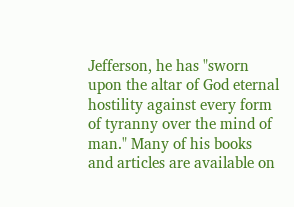Jefferson, he has "sworn upon the altar of God eternal hostility against every form of tyranny over the mind of man." Many of his books and articles are available on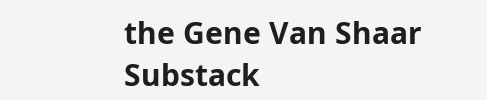the Gene Van Shaar Substack